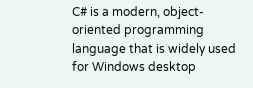C# is a modern, object-oriented programming language that is widely used for Windows desktop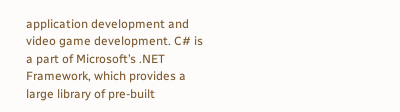application development and video game development. C# is a part of Microsoft’s .NET Framework, which provides a large library of pre-built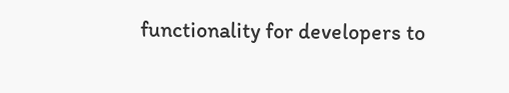functionality for developers to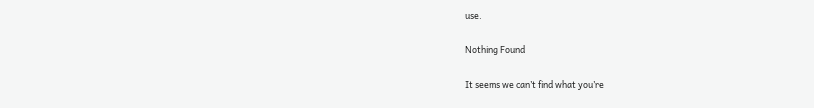use.

Nothing Found

It seems we can’t find what you’re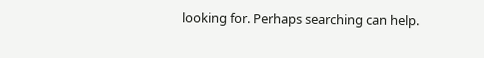looking for. Perhaps searching can help.